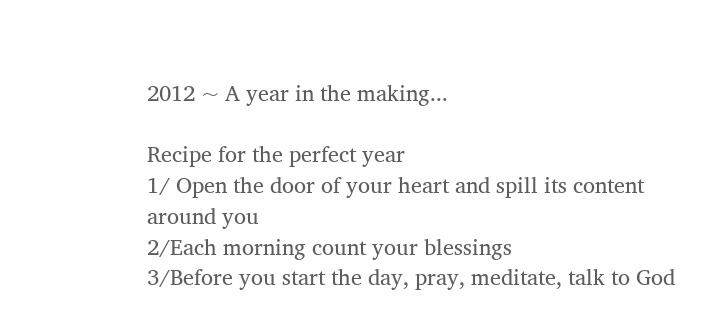2012 ~ A year in the making...

Recipe for the perfect year
1/ Open the door of your heart and spill its content around you
2/Each morning count your blessings
3/Before you start the day, pray, meditate, talk to God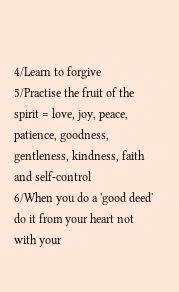4/Learn to forgive
5/Practise the fruit of the spirit = love, joy, peace, patience, goodness, gentleness, kindness, faith and self-control
6/When you do a 'good deed' do it from your heart not with your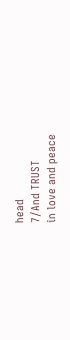head
7/And TRUST
in love and peace